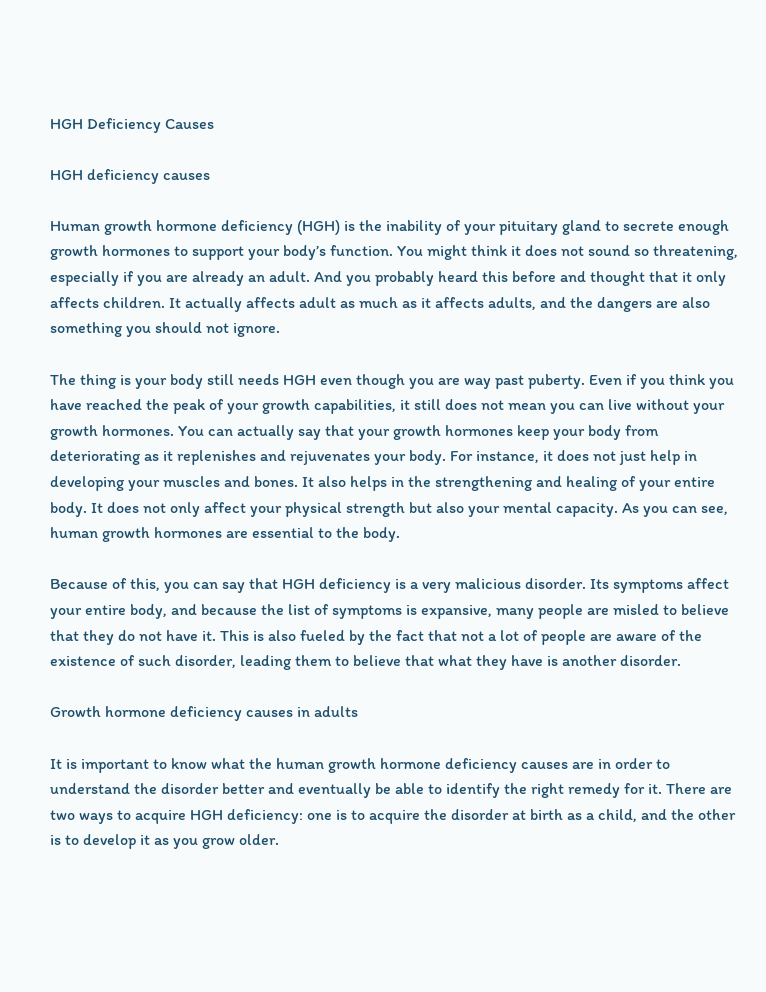HGH Deficiency Causes

HGH deficiency causes

Human growth hormone deficiency (HGH) is the inability of your pituitary gland to secrete enough growth hormones to support your body’s function. You might think it does not sound so threatening, especially if you are already an adult. And you probably heard this before and thought that it only affects children. It actually affects adult as much as it affects adults, and the dangers are also something you should not ignore.

The thing is your body still needs HGH even though you are way past puberty. Even if you think you have reached the peak of your growth capabilities, it still does not mean you can live without your growth hormones. You can actually say that your growth hormones keep your body from deteriorating as it replenishes and rejuvenates your body. For instance, it does not just help in developing your muscles and bones. It also helps in the strengthening and healing of your entire body. It does not only affect your physical strength but also your mental capacity. As you can see, human growth hormones are essential to the body.

Because of this, you can say that HGH deficiency is a very malicious disorder. Its symptoms affect your entire body, and because the list of symptoms is expansive, many people are misled to believe that they do not have it. This is also fueled by the fact that not a lot of people are aware of the existence of such disorder, leading them to believe that what they have is another disorder.

Growth hormone deficiency causes in adults

It is important to know what the human growth hormone deficiency causes are in order to understand the disorder better and eventually be able to identify the right remedy for it. There are two ways to acquire HGH deficiency: one is to acquire the disorder at birth as a child, and the other is to develop it as you grow older.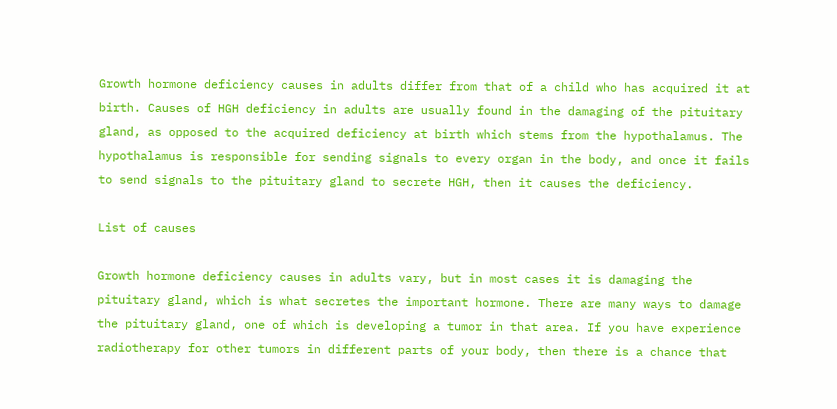Growth hormone deficiency causes in adults differ from that of a child who has acquired it at birth. Causes of HGH deficiency in adults are usually found in the damaging of the pituitary gland, as opposed to the acquired deficiency at birth which stems from the hypothalamus. The hypothalamus is responsible for sending signals to every organ in the body, and once it fails to send signals to the pituitary gland to secrete HGH, then it causes the deficiency.

List of causes

Growth hormone deficiency causes in adults vary, but in most cases it is damaging the pituitary gland, which is what secretes the important hormone. There are many ways to damage the pituitary gland, one of which is developing a tumor in that area. If you have experience radiotherapy for other tumors in different parts of your body, then there is a chance that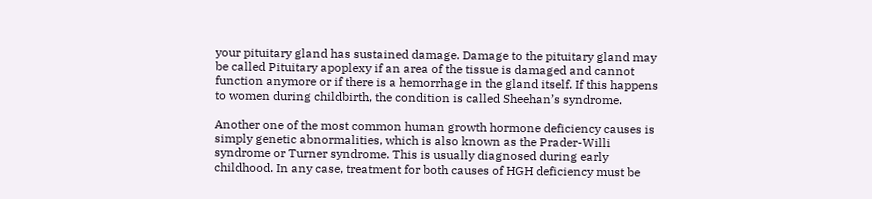your pituitary gland has sustained damage. Damage to the pituitary gland may be called Pituitary apoplexy if an area of the tissue is damaged and cannot function anymore or if there is a hemorrhage in the gland itself. If this happens to women during childbirth, the condition is called Sheehan’s syndrome.

Another one of the most common human growth hormone deficiency causes is simply genetic abnormalities, which is also known as the Prader-Willi syndrome or Turner syndrome. This is usually diagnosed during early childhood. In any case, treatment for both causes of HGH deficiency must be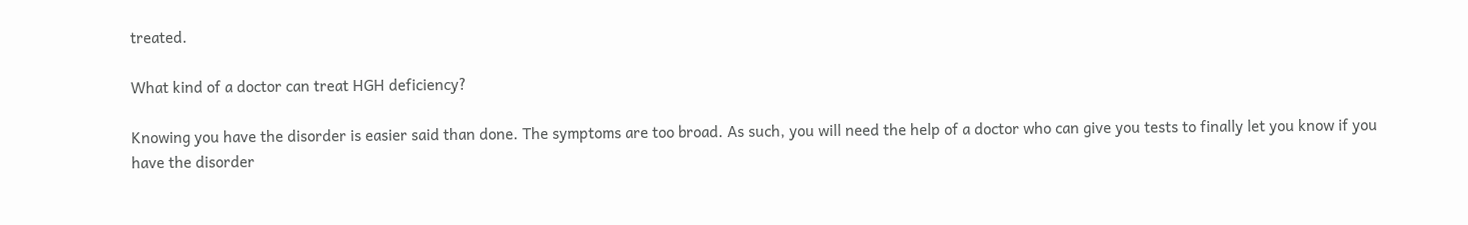treated.

What kind of a doctor can treat HGH deficiency?

Knowing you have the disorder is easier said than done. The symptoms are too broad. As such, you will need the help of a doctor who can give you tests to finally let you know if you have the disorder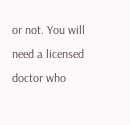or not. You will need a licensed doctor who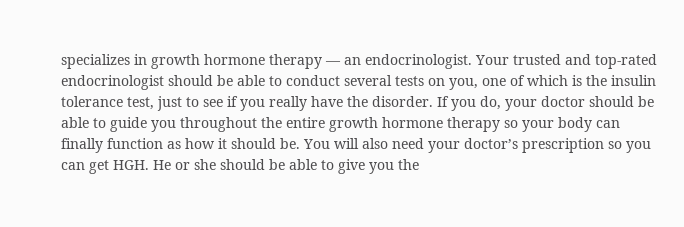specializes in growth hormone therapy — an endocrinologist. Your trusted and top-rated endocrinologist should be able to conduct several tests on you, one of which is the insulin tolerance test, just to see if you really have the disorder. If you do, your doctor should be able to guide you throughout the entire growth hormone therapy so your body can finally function as how it should be. You will also need your doctor’s prescription so you can get HGH. He or she should be able to give you the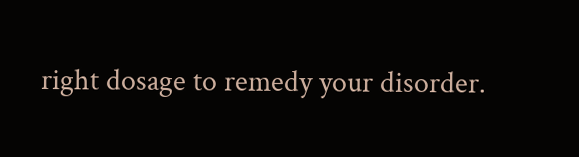right dosage to remedy your disorder.